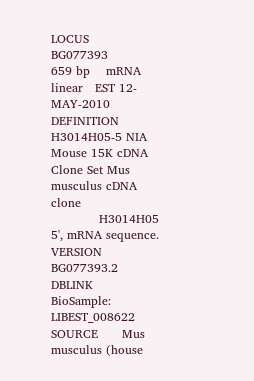LOCUS       BG077393                 659 bp    mRNA    linear   EST 12-MAY-2010
DEFINITION  H3014H05-5 NIA Mouse 15K cDNA Clone Set Mus musculus cDNA clone
            H3014H05 5', mRNA sequence.
VERSION     BG077393.2
DBLINK      BioSample: LIBEST_008622
SOURCE      Mus musculus (house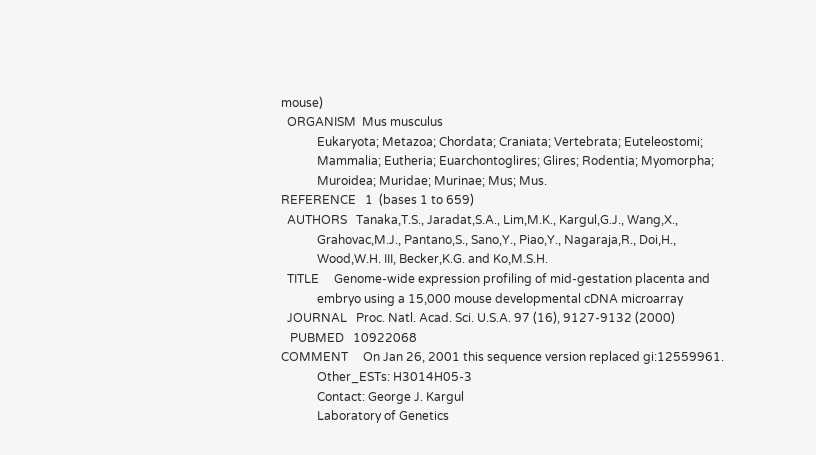mouse)
  ORGANISM  Mus musculus
            Eukaryota; Metazoa; Chordata; Craniata; Vertebrata; Euteleostomi;
            Mammalia; Eutheria; Euarchontoglires; Glires; Rodentia; Myomorpha;
            Muroidea; Muridae; Murinae; Mus; Mus.
REFERENCE   1  (bases 1 to 659)
  AUTHORS   Tanaka,T.S., Jaradat,S.A., Lim,M.K., Kargul,G.J., Wang,X.,
            Grahovac,M.J., Pantano,S., Sano,Y., Piao,Y., Nagaraja,R., Doi,H.,
            Wood,W.H. III, Becker,K.G. and Ko,M.S.H.
  TITLE     Genome-wide expression profiling of mid-gestation placenta and
            embryo using a 15,000 mouse developmental cDNA microarray
  JOURNAL   Proc. Natl. Acad. Sci. U.S.A. 97 (16), 9127-9132 (2000)
   PUBMED   10922068
COMMENT     On Jan 26, 2001 this sequence version replaced gi:12559961.
            Other_ESTs: H3014H05-3
            Contact: George J. Kargul
            Laboratory of Genetics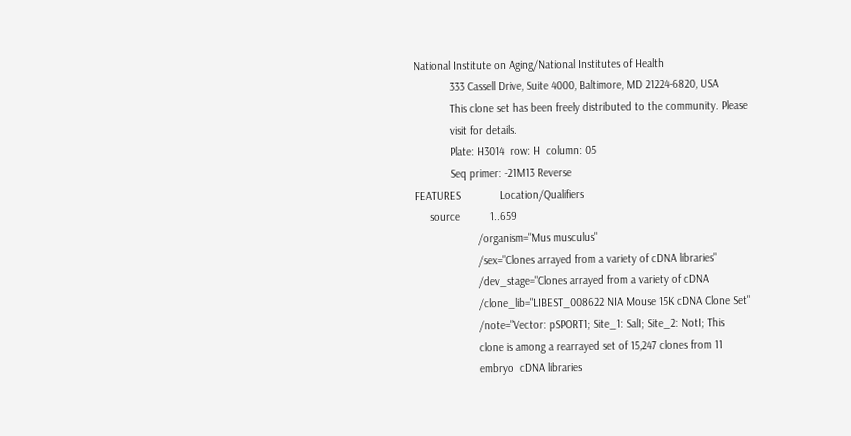National Institute on Aging/National Institutes of Health
            333 Cassell Drive, Suite 4000, Baltimore, MD 21224-6820, USA
            This clone set has been freely distributed to the community. Please
            visit for details.
            Plate: H3014  row: H  column: 05
            Seq primer: -21M13 Reverse
FEATURES             Location/Qualifiers
     source          1..659
                     /organism="Mus musculus"
                     /sex="Clones arrayed from a variety of cDNA libraries"
                     /dev_stage="Clones arrayed from a variety of cDNA
                     /clone_lib="LIBEST_008622 NIA Mouse 15K cDNA Clone Set"
                     /note="Vector: pSPORT1; Site_1: SalI; Site_2: NotI; This
                     clone is among a rearrayed set of 15,247 clones from 11
                     embryo  cDNA libraries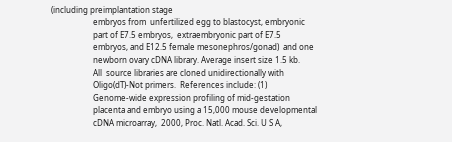(including preimplantation stage
                     embryos from  unfertilized egg to blastocyst, embryonic
                     part of E7.5 embryos,  extraembryonic part of E7.5
                     embryos, and E12.5 female mesonephros/gonad)  and one
                     newborn ovary cDNA library. Average insert size 1.5 kb.
                     All  source libraries are cloned unidirectionally with
                     Oligo(dT)-Not primers.  References include: (1)
                     Genome-wide expression profiling of mid-gestation
                     placenta and embryo using a 15,000 mouse developmental
                     cDNA microarray,  2000, Proc. Natl. Acad. Sci. U S A,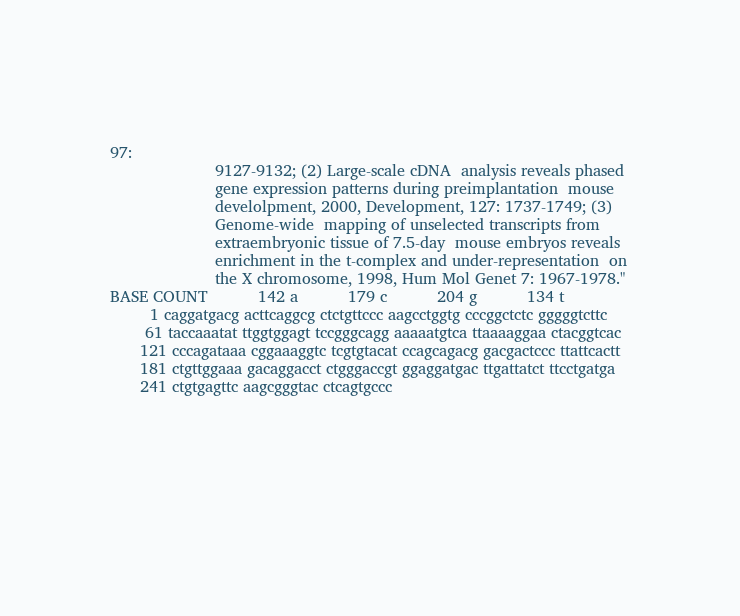97:
                     9127-9132; (2) Large-scale cDNA  analysis reveals phased
                     gene expression patterns during preimplantation  mouse
                     develolpment, 2000, Development, 127: 1737-1749; (3)
                     Genome-wide  mapping of unselected transcripts from
                     extraembryonic tissue of 7.5-day  mouse embryos reveals
                     enrichment in the t-complex and under-representation  on
                     the X chromosome, 1998, Hum Mol Genet 7: 1967-1978."
BASE COUNT          142 a          179 c          204 g          134 t
        1 caggatgacg acttcaggcg ctctgttccc aagcctggtg cccggctctc gggggtcttc
       61 taccaaatat ttggtggagt tccgggcagg aaaaatgtca ttaaaaggaa ctacggtcac
      121 cccagataaa cggaaaggtc tcgtgtacat ccagcagacg gacgactccc ttattcactt
      181 ctgttggaaa gacaggacct ctgggaccgt ggaggatgac ttgattatct ttcctgatga
      241 ctgtgagttc aagcgggtac ctcagtgccc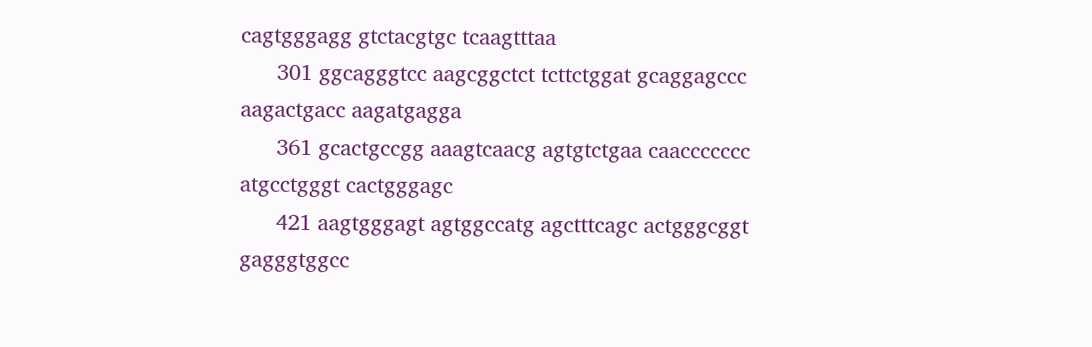cagtgggagg gtctacgtgc tcaagtttaa
      301 ggcagggtcc aagcggctct tcttctggat gcaggagccc aagactgacc aagatgagga
      361 gcactgccgg aaagtcaacg agtgtctgaa caaccccccc atgcctgggt cactgggagc
      421 aagtgggagt agtggccatg agctttcagc actgggcggt gagggtggcc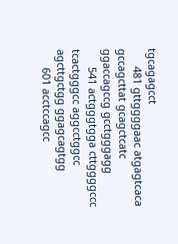tgcagagcct
      481 gttggggaac atgagtcaca gccagcttat gcagctcatc ggaccagccg gcctgggagg
      541 actgggtgga cttggggccc tcactgggcc aggcctggcc agcttgctgg ggagcagtgg
      601 acctccagcc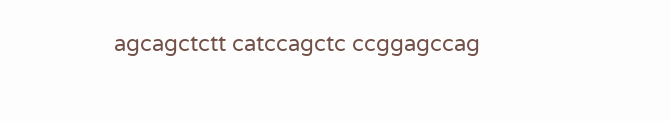agcagctctt catccagctc ccggagccag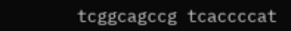tcggcagccg tcaccccat